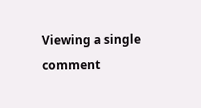Viewing a single comment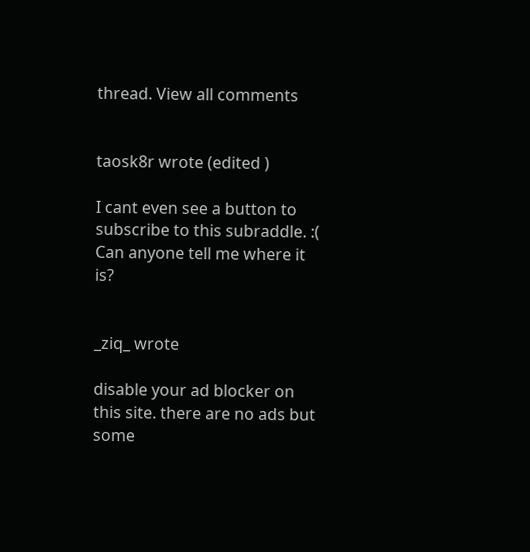thread. View all comments


taosk8r wrote (edited )

I cant even see a button to subscribe to this subraddle. :( Can anyone tell me where it is?


_ziq_ wrote

disable your ad blocker on this site. there are no ads but some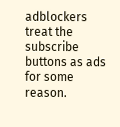adblockers treat the subscribe buttons as ads for some reason.